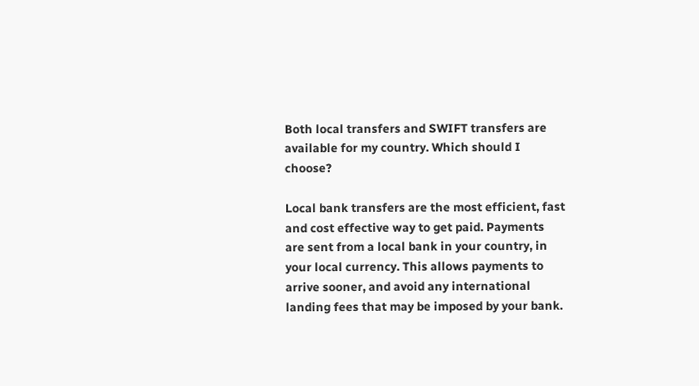Both local transfers and SWIFT transfers are available for my country. Which should I choose?

Local bank transfers are the most efficient, fast and cost effective way to get paid. Payments are sent from a local bank in your country, in your local currency. This allows payments to arrive sooner, and avoid any international landing fees that may be imposed by your bank.